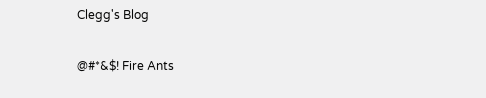Clegg's Blog

@#*&$! Fire Ants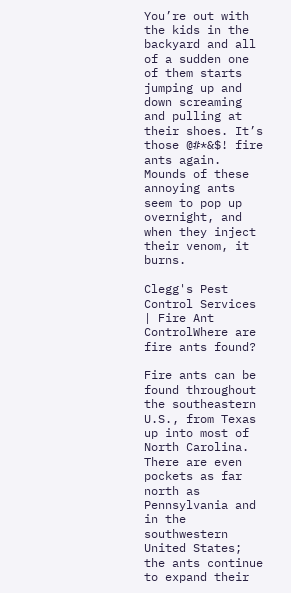You’re out with the kids in the backyard and all of a sudden one of them starts jumping up and down screaming and pulling at their shoes. It’s those @#*&$! fire ants again. Mounds of these annoying ants seem to pop up overnight, and when they inject their venom, it burns.

Clegg's Pest Control Services | Fire Ant ControlWhere are fire ants found?

Fire ants can be found throughout the southeastern U.S., from Texas up into most of North Carolina. There are even pockets as far north as Pennsylvania and in the southwestern United States; the ants continue to expand their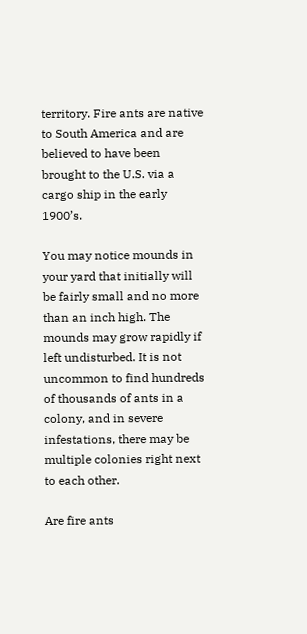territory. Fire ants are native to South America and are believed to have been brought to the U.S. via a cargo ship in the early 1900’s.

You may notice mounds in your yard that initially will be fairly small and no more than an inch high. The mounds may grow rapidly if left undisturbed. It is not uncommon to find hundreds of thousands of ants in a colony, and in severe infestations, there may be multiple colonies right next to each other.

Are fire ants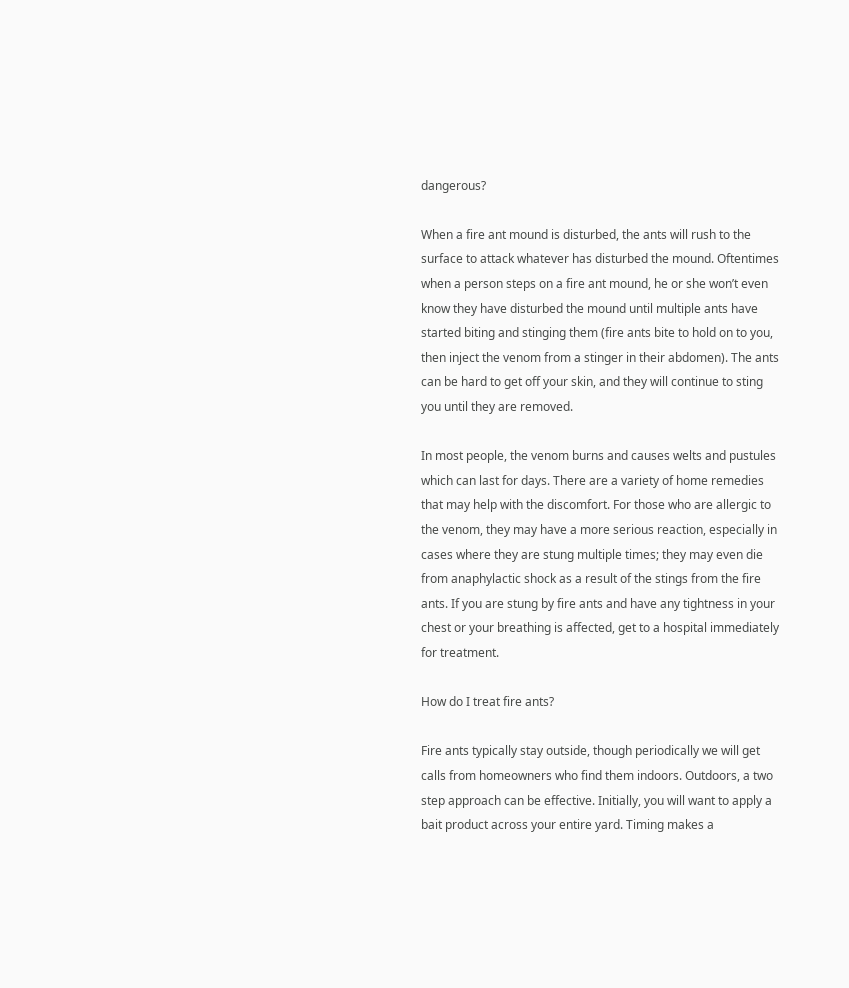dangerous?

When a fire ant mound is disturbed, the ants will rush to the surface to attack whatever has disturbed the mound. Oftentimes when a person steps on a fire ant mound, he or she won’t even know they have disturbed the mound until multiple ants have started biting and stinging them (fire ants bite to hold on to you, then inject the venom from a stinger in their abdomen). The ants can be hard to get off your skin, and they will continue to sting you until they are removed.

In most people, the venom burns and causes welts and pustules which can last for days. There are a variety of home remedies that may help with the discomfort. For those who are allergic to the venom, they may have a more serious reaction, especially in cases where they are stung multiple times; they may even die from anaphylactic shock as a result of the stings from the fire ants. If you are stung by fire ants and have any tightness in your chest or your breathing is affected, get to a hospital immediately for treatment.

How do I treat fire ants?

Fire ants typically stay outside, though periodically we will get calls from homeowners who find them indoors. Outdoors, a two step approach can be effective. Initially, you will want to apply a bait product across your entire yard. Timing makes a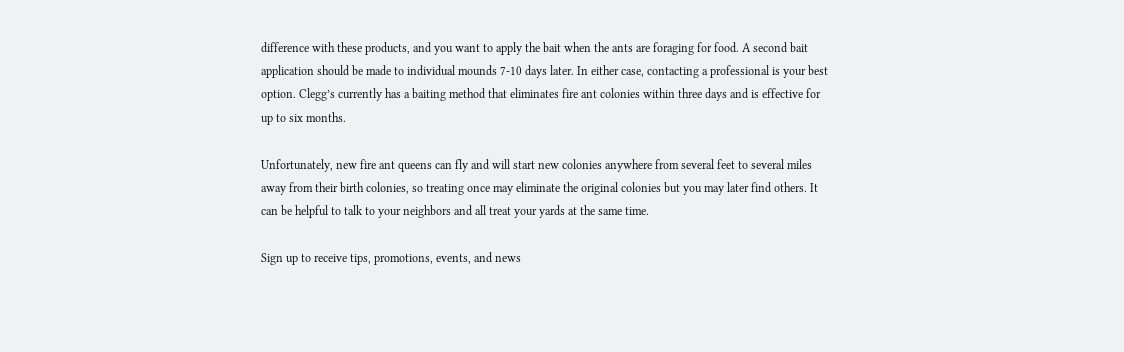difference with these products, and you want to apply the bait when the ants are foraging for food. A second bait application should be made to individual mounds 7-10 days later. In either case, contacting a professional is your best option. Clegg’s currently has a baiting method that eliminates fire ant colonies within three days and is effective for up to six months.

Unfortunately, new fire ant queens can fly and will start new colonies anywhere from several feet to several miles away from their birth colonies, so treating once may eliminate the original colonies but you may later find others. It can be helpful to talk to your neighbors and all treat your yards at the same time.

Sign up to receive tips, promotions, events, and news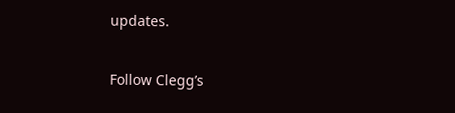updates.

Follow Clegg’s